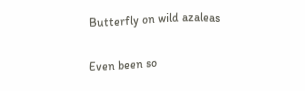Butterfly on wild azaleas

Even been so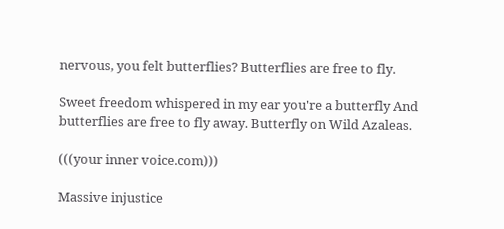nervous, you felt butterflies? Butterflies are free to fly.

Sweet freedom whispered in my ear you're a butterfly And butterflies are free to fly away. Butterfly on Wild Azaleas.

(((your inner voice.com)))

Massive injustice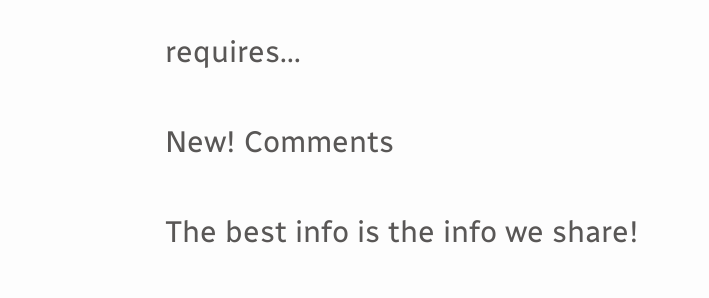requires...

New! Comments

The best info is the info we share!